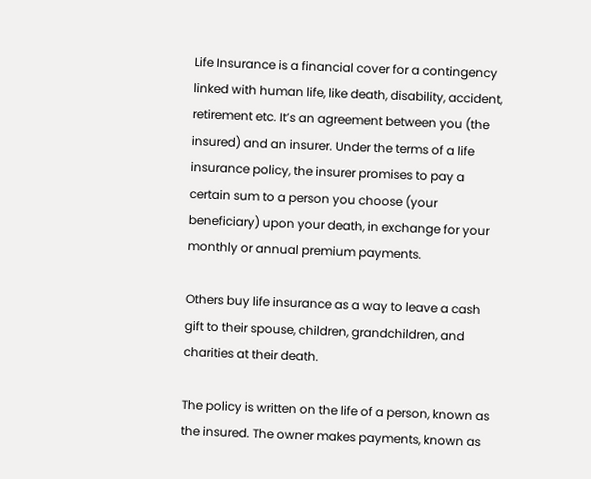Life Insurance is a financial cover for a contingency linked with human life, like death, disability, accident, retirement etc. It’s an agreement between you (the insured) and an insurer. Under the terms of a life insurance policy, the insurer promises to pay a certain sum to a person you choose (your beneficiary) upon your death, in exchange for your monthly or annual premium payments.

Others buy life insurance as a way to leave a cash gift to their spouse, children, grandchildren, and charities at their death.

The policy is written on the life of a person, known as the insured. The owner makes payments, known as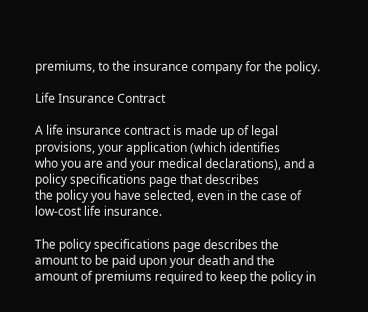premiums, to the insurance company for the policy.

Life Insurance Contract

A life insurance contract is made up of legal provisions, your application (which identifies
who you are and your medical declarations), and a policy specifications page that describes
the policy you have selected, even in the case of low-cost life insurance.

The policy specifications page describes the amount to be paid upon your death and the
amount of premiums required to keep the policy in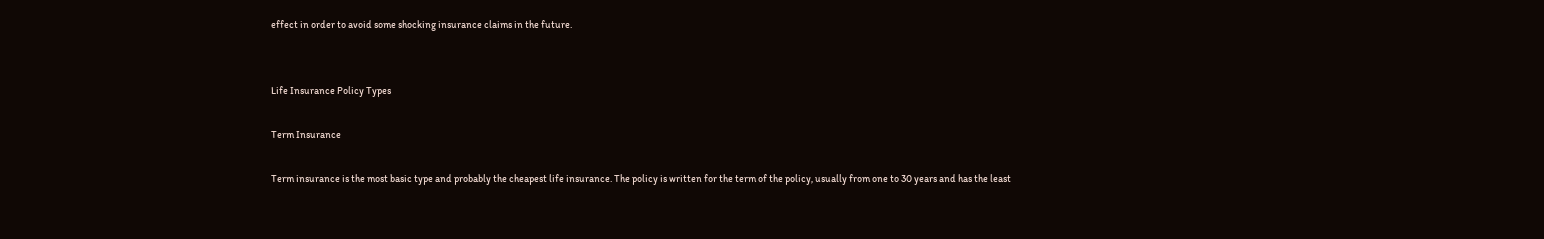effect in order to avoid some shocking insurance claims in the future.


Life Insurance Policy Types

Term Insurance

Term insurance is the most basic type and probably the cheapest life insurance. The policy is written for the term of the policy, usually from one to 30 years and has the least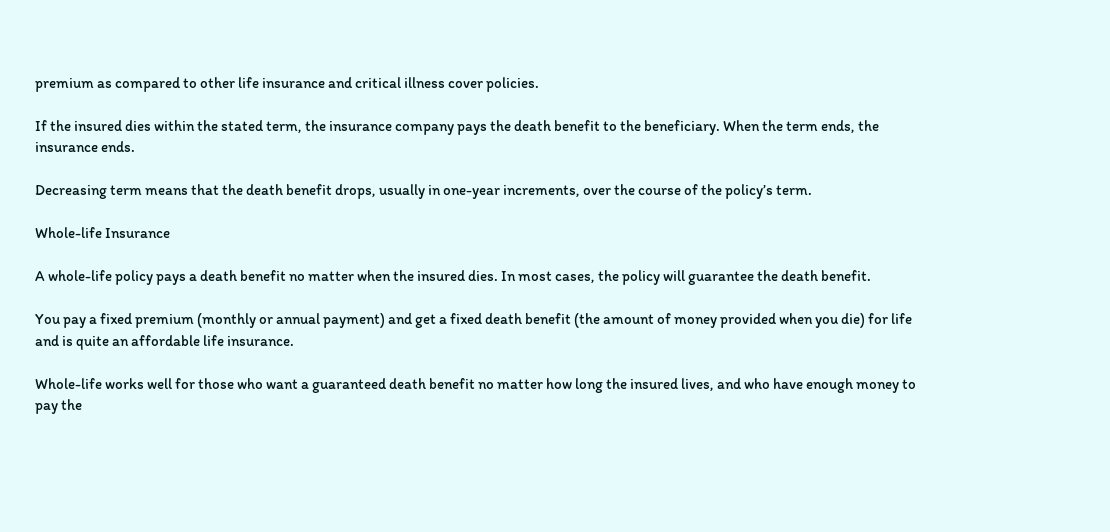premium as compared to other life insurance and critical illness cover policies.

If the insured dies within the stated term, the insurance company pays the death benefit to the beneficiary. When the term ends, the insurance ends.

Decreasing term means that the death benefit drops, usually in one-year increments, over the course of the policy’s term.

Whole-life Insurance

A whole-life policy pays a death benefit no matter when the insured dies. In most cases, the policy will guarantee the death benefit.

You pay a fixed premium (monthly or annual payment) and get a fixed death benefit (the amount of money provided when you die) for life and is quite an affordable life insurance.

Whole-life works well for those who want a guaranteed death benefit no matter how long the insured lives, and who have enough money to pay the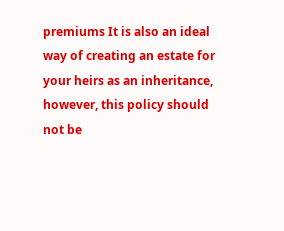premiums It is also an ideal way of creating an estate for your heirs as an inheritance, however, this policy should not be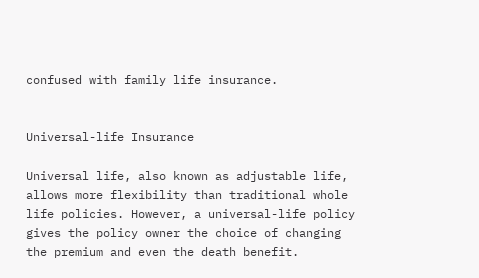confused with family life insurance.


Universal-life Insurance

Universal life, also known as adjustable life, allows more flexibility than traditional whole life policies. However, a universal-life policy gives the policy owner the choice of changing the premium and even the death benefit.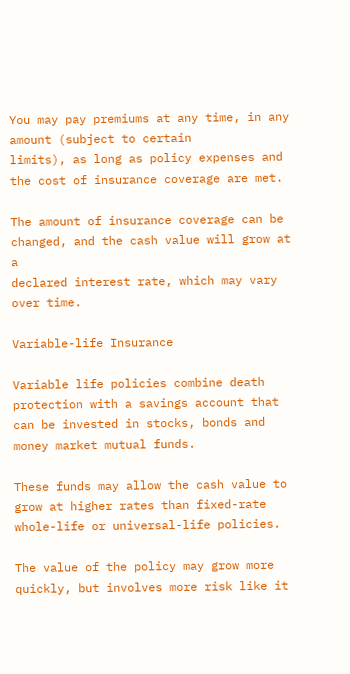You may pay premiums at any time, in any amount (subject to certain
limits), as long as policy expenses and the cost of insurance coverage are met.

The amount of insurance coverage can be changed, and the cash value will grow at a
declared interest rate, which may vary over time.

Variable-life Insurance

Variable life policies combine death protection with a savings account that can be invested in stocks, bonds and money market mutual funds.

These funds may allow the cash value to grow at higher rates than fixed-rate whole-life or universal-life policies.

The value of the policy may grow more quickly, but involves more risk like it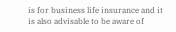is for business life insurance and it is also advisable to be aware of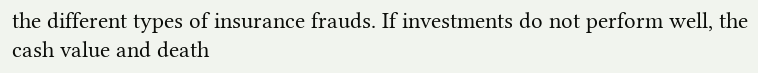the different types of insurance frauds. If investments do not perform well, the cash value and death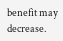benefit may decrease.